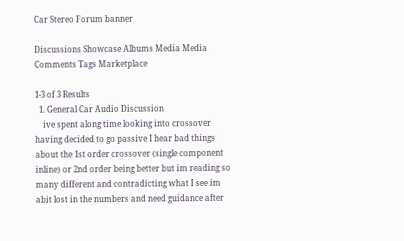Car Stereo Forum banner

Discussions Showcase Albums Media Media Comments Tags Marketplace

1-3 of 3 Results
  1. General Car Audio Discussion
    ive spent along time looking into crossover having decided to go passive I hear bad things about the 1st order crossover (single component inline) or 2nd order being better but im reading so many different and contradicting what I see im abit lost in the numbers and need guidance after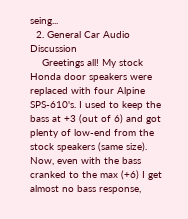seing...
  2. General Car Audio Discussion
    Greetings all! My stock Honda door speakers were replaced with four Alpine SPS-610's. I used to keep the bass at +3 (out of 6) and got plenty of low-end from the stock speakers (same size). Now, even with the bass cranked to the max (+6) I get almost no bass response,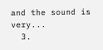and the sound is very...
  3.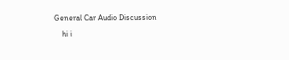General Car Audio Discussion
    hi i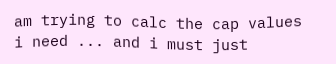am trying to calc the cap values i need ... and i must just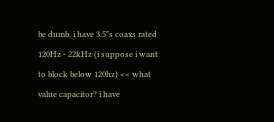be dumb. i have 3.5"s coaxs rated 120Hz - 22kHz (i suppose i want to block below 120hz) << what value capacitor? i have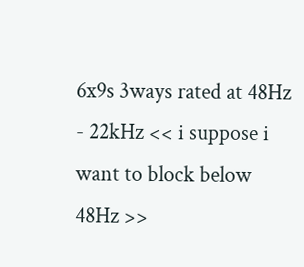6x9s 3ways rated at 48Hz - 22kHz << i suppose i want to block below 48Hz >>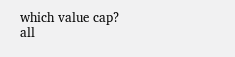which value cap? all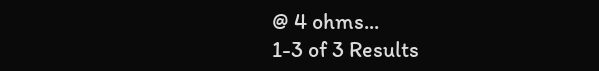@ 4 ohms...
1-3 of 3 Results